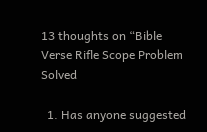13 thoughts on “Bible Verse Rifle Scope Problem Solved

  1. Has anyone suggested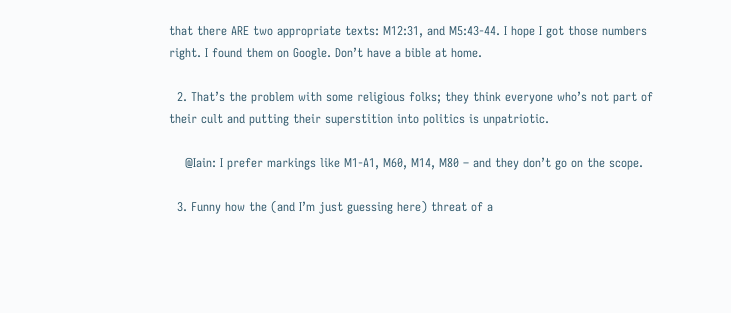that there ARE two appropriate texts: M12:31, and M5:43-44. I hope I got those numbers right. I found them on Google. Don’t have a bible at home.

  2. That’s the problem with some religious folks; they think everyone who’s not part of their cult and putting their superstition into politics is unpatriotic.

    @Iain: I prefer markings like M1-A1, M60, M14, M80 – and they don’t go on the scope.

  3. Funny how the (and I’m just guessing here) threat of a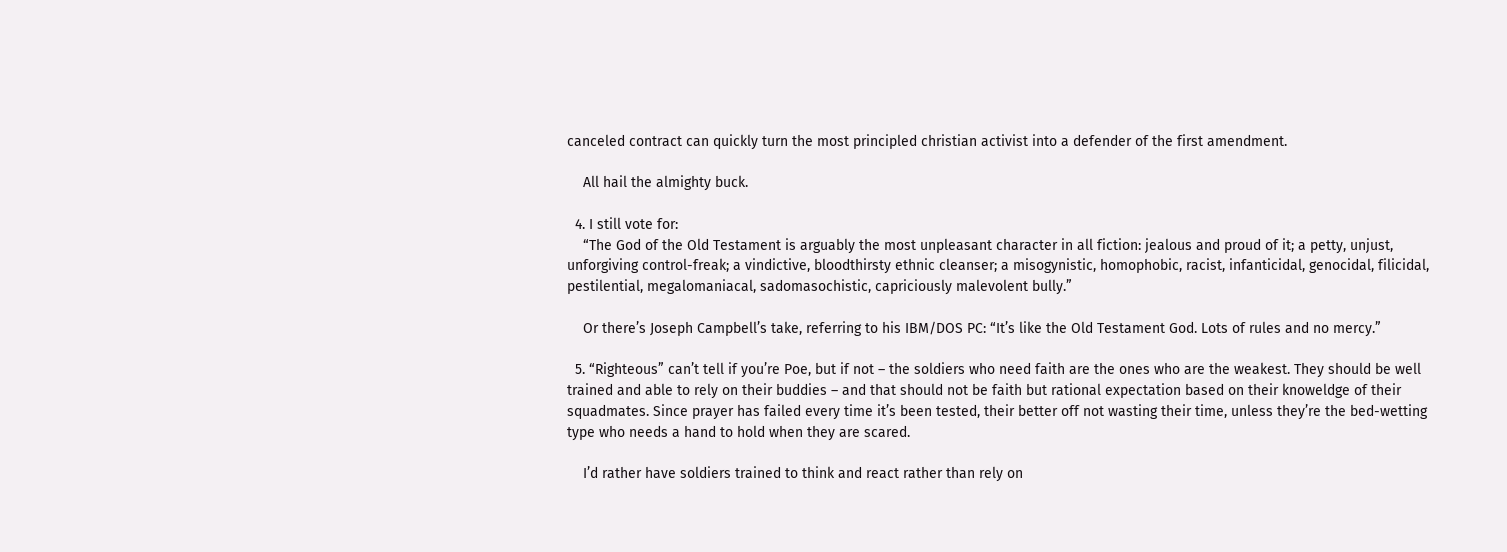canceled contract can quickly turn the most principled christian activist into a defender of the first amendment.

    All hail the almighty buck.

  4. I still vote for:
    “The God of the Old Testament is arguably the most unpleasant character in all fiction: jealous and proud of it; a petty, unjust, unforgiving control-freak; a vindictive, bloodthirsty ethnic cleanser; a misogynistic, homophobic, racist, infanticidal, genocidal, filicidal, pestilential, megalomaniacal, sadomasochistic, capriciously malevolent bully.”

    Or there’s Joseph Campbell’s take, referring to his IBM/DOS PC: “It’s like the Old Testament God. Lots of rules and no mercy.”

  5. “Righteous” can’t tell if you’re Poe, but if not – the soldiers who need faith are the ones who are the weakest. They should be well trained and able to rely on their buddies – and that should not be faith but rational expectation based on their knoweldge of their squadmates. Since prayer has failed every time it’s been tested, their better off not wasting their time, unless they’re the bed-wetting type who needs a hand to hold when they are scared.

    I’d rather have soldiers trained to think and react rather than rely on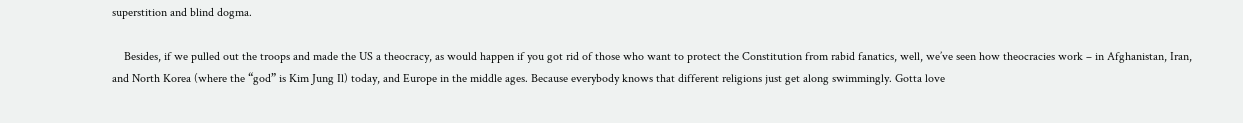superstition and blind dogma.

    Besides, if we pulled out the troops and made the US a theocracy, as would happen if you got rid of those who want to protect the Constitution from rabid fanatics, well, we’ve seen how theocracies work – in Afghanistan, Iran, and North Korea (where the “god” is Kim Jung Il) today, and Europe in the middle ages. Because everybody knows that different religions just get along swimmingly. Gotta love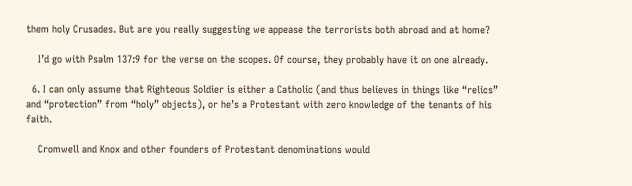them holy Crusades. But are you really suggesting we appease the terrorists both abroad and at home?

    I’d go with Psalm 137:9 for the verse on the scopes. Of course, they probably have it on one already.

  6. I can only assume that Righteous Soldier is either a Catholic (and thus believes in things like “relics” and “protection” from “holy” objects), or he’s a Protestant with zero knowledge of the tenants of his faith.

    Cromwell and Knox and other founders of Protestant denominations would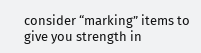consider “marking” items to give you strength in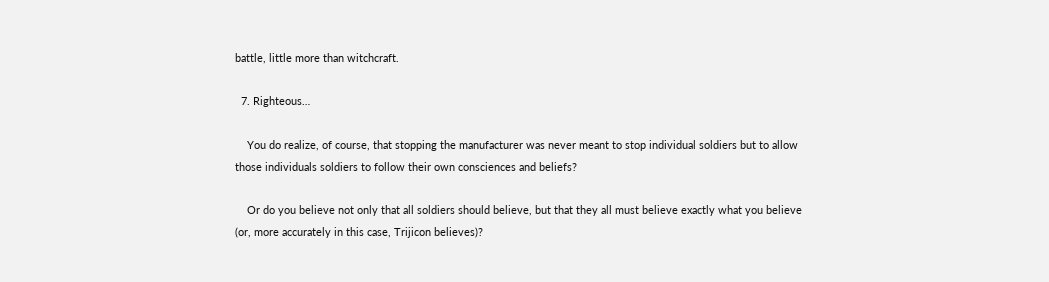battle, little more than witchcraft.

  7. Righteous…

    You do realize, of course, that stopping the manufacturer was never meant to stop individual soldiers but to allow those individuals soldiers to follow their own consciences and beliefs?

    Or do you believe not only that all soldiers should believe, but that they all must believe exactly what you believe (or, more accurately in this case, Trijicon believes)?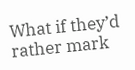What if they’d rather mark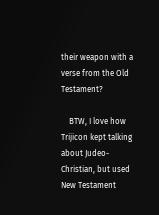their weapon with a verse from the Old Testament?

    BTW, I love how Trijicon kept talking about Judeo-Christian, but used New Testament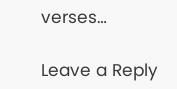verses…

Leave a Reply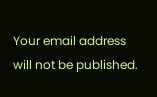Your email address will not be published.